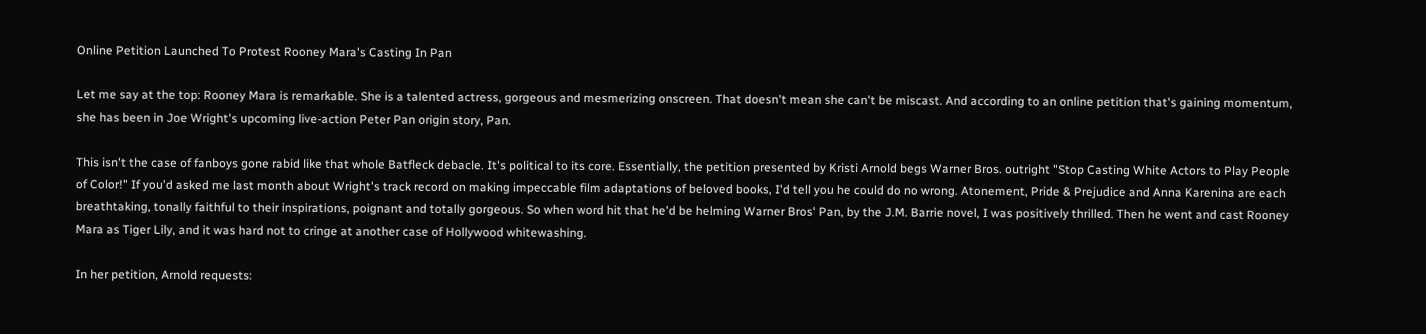Online Petition Launched To Protest Rooney Mara's Casting In Pan

Let me say at the top: Rooney Mara is remarkable. She is a talented actress, gorgeous and mesmerizing onscreen. That doesn't mean she can't be miscast. And according to an online petition that's gaining momentum, she has been in Joe Wright's upcoming live-action Peter Pan origin story, Pan.

This isn't the case of fanboys gone rabid like that whole Batfleck debacle. It's political to its core. Essentially, the petition presented by Kristi Arnold begs Warner Bros. outright "Stop Casting White Actors to Play People of Color!" If you'd asked me last month about Wright's track record on making impeccable film adaptations of beloved books, I'd tell you he could do no wrong. Atonement, Pride & Prejudice and Anna Karenina are each breathtaking, tonally faithful to their inspirations, poignant and totally gorgeous. So when word hit that he'd be helming Warner Bros' Pan, by the J.M. Barrie novel, I was positively thrilled. Then he went and cast Rooney Mara as Tiger Lily, and it was hard not to cringe at another case of Hollywood whitewashing.

In her petition, Arnold requests: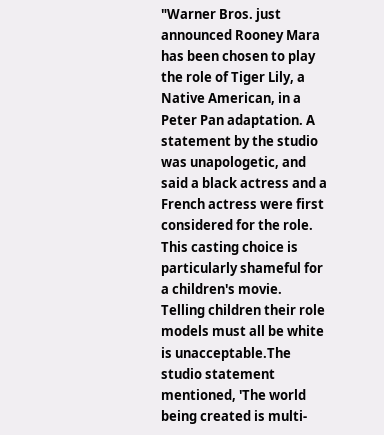"Warner Bros. just announced Rooney Mara has been chosen to play the role of Tiger Lily, a Native American, in a Peter Pan adaptation. A statement by the studio was unapologetic, and said a black actress and a French actress were first considered for the role. This casting choice is particularly shameful for a children's movie. Telling children their role models must all be white is unacceptable.The studio statement mentioned, 'The world being created is multi-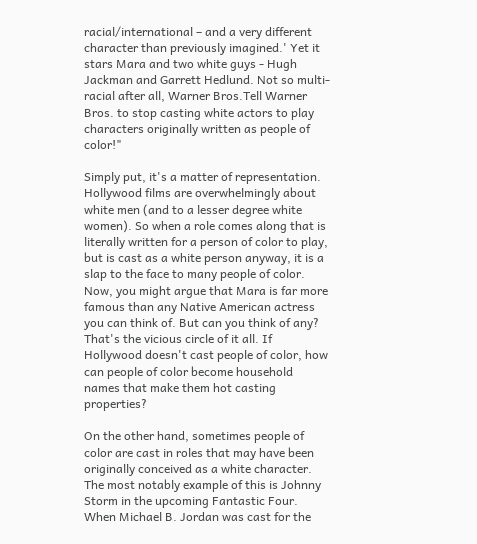racial/international – and a very different character than previously imagined.' Yet it stars Mara and two white guys - Hugh Jackman and Garrett Hedlund. Not so multi-racial after all, Warner Bros.Tell Warner Bros. to stop casting white actors to play characters originally written as people of color!"

Simply put, it's a matter of representation. Hollywood films are overwhelmingly about white men (and to a lesser degree white women). So when a role comes along that is literally written for a person of color to play, but is cast as a white person anyway, it is a slap to the face to many people of color. Now, you might argue that Mara is far more famous than any Native American actress you can think of. But can you think of any? That's the vicious circle of it all. If Hollywood doesn't cast people of color, how can people of color become household names that make them hot casting properties?

On the other hand, sometimes people of color are cast in roles that may have been originally conceived as a white character. The most notably example of this is Johnny Storm in the upcoming Fantastic Four. When Michael B. Jordan was cast for the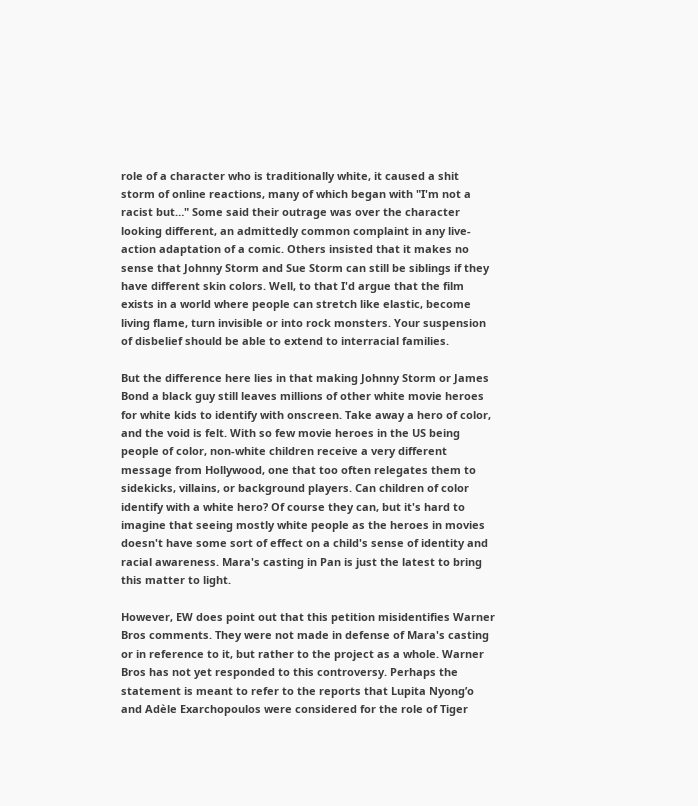role of a character who is traditionally white, it caused a shit storm of online reactions, many of which began with "I'm not a racist but…" Some said their outrage was over the character looking different, an admittedly common complaint in any live-action adaptation of a comic. Others insisted that it makes no sense that Johnny Storm and Sue Storm can still be siblings if they have different skin colors. Well, to that I'd argue that the film exists in a world where people can stretch like elastic, become living flame, turn invisible or into rock monsters. Your suspension of disbelief should be able to extend to interracial families.

But the difference here lies in that making Johnny Storm or James Bond a black guy still leaves millions of other white movie heroes for white kids to identify with onscreen. Take away a hero of color, and the void is felt. With so few movie heroes in the US being people of color, non-white children receive a very different message from Hollywood, one that too often relegates them to sidekicks, villains, or background players. Can children of color identify with a white hero? Of course they can, but it's hard to imagine that seeing mostly white people as the heroes in movies doesn't have some sort of effect on a child's sense of identity and racial awareness. Mara's casting in Pan is just the latest to bring this matter to light.

However, EW does point out that this petition misidentifies Warner Bros comments. They were not made in defense of Mara's casting or in reference to it, but rather to the project as a whole. Warner Bros has not yet responded to this controversy. Perhaps the statement is meant to refer to the reports that Lupita Nyong’o and Adèle Exarchopoulos were considered for the role of Tiger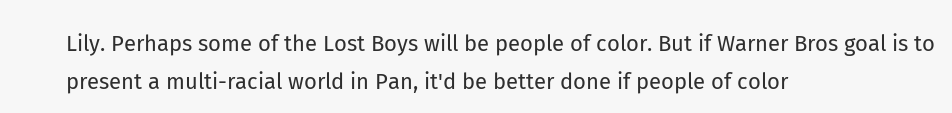Lily. Perhaps some of the Lost Boys will be people of color. But if Warner Bros goal is to present a multi-racial world in Pan, it'd be better done if people of color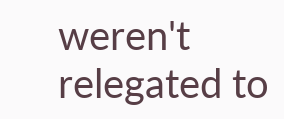weren't relegated to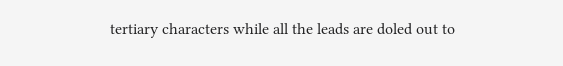tertiary characters while all the leads are doled out to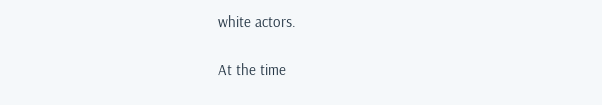white actors.

At the time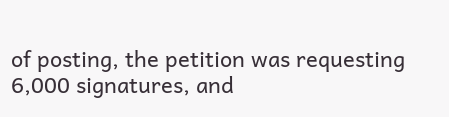of posting, the petition was requesting 6,000 signatures, and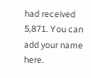had received 5,871. You can add your name here.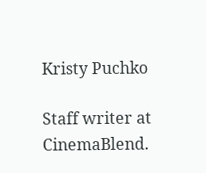Kristy Puchko

Staff writer at CinemaBlend.